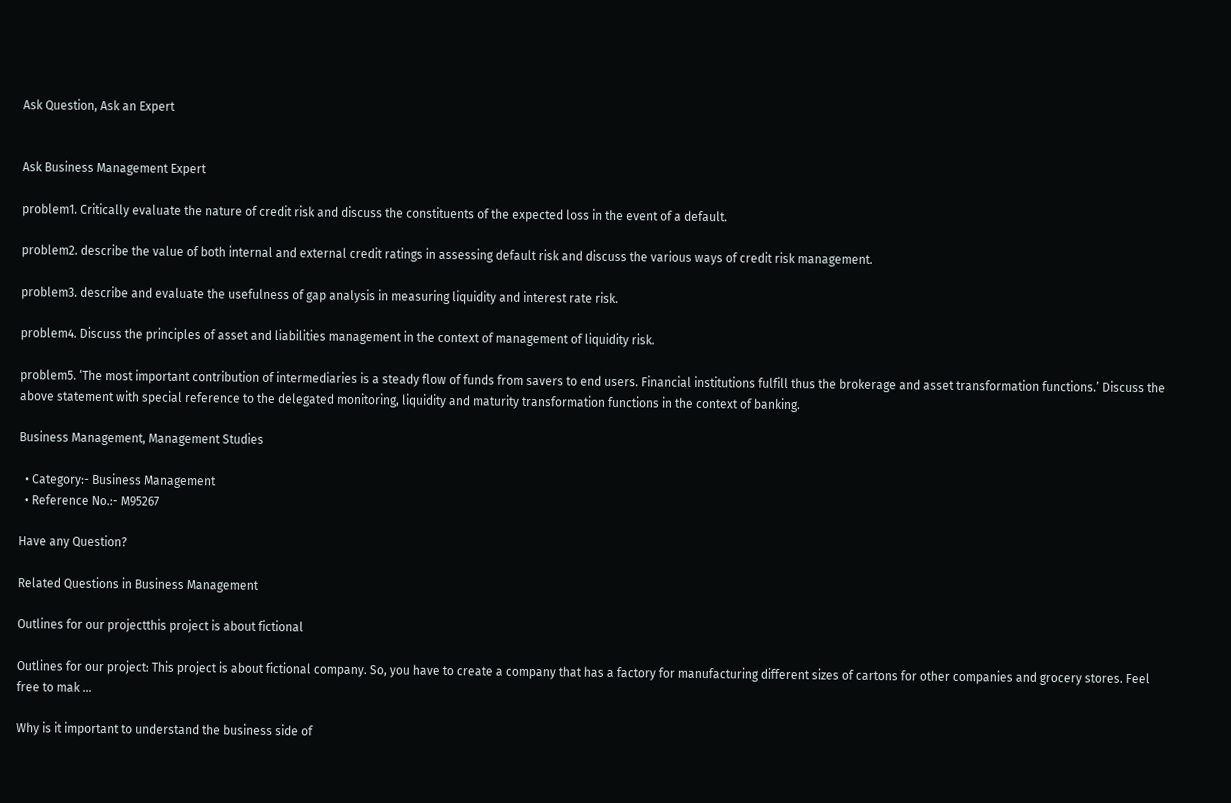Ask Question, Ask an Expert


Ask Business Management Expert

problem1. Critically evaluate the nature of credit risk and discuss the constituents of the expected loss in the event of a default.

problem2. describe the value of both internal and external credit ratings in assessing default risk and discuss the various ways of credit risk management.

problem3. describe and evaluate the usefulness of gap analysis in measuring liquidity and interest rate risk.

problem4. Discuss the principles of asset and liabilities management in the context of management of liquidity risk.

problem5. ‘The most important contribution of intermediaries is a steady flow of funds from savers to end users. Financial institutions fulfill thus the brokerage and asset transformation functions.’ Discuss the above statement with special reference to the delegated monitoring, liquidity and maturity transformation functions in the context of banking.

Business Management, Management Studies

  • Category:- Business Management
  • Reference No.:- M95267

Have any Question?

Related Questions in Business Management

Outlines for our projectthis project is about fictional

Outlines for our project: This project is about fictional company. So, you have to create a company that has a factory for manufacturing different sizes of cartons for other companies and grocery stores. Feel free to mak ...

Why is it important to understand the business side of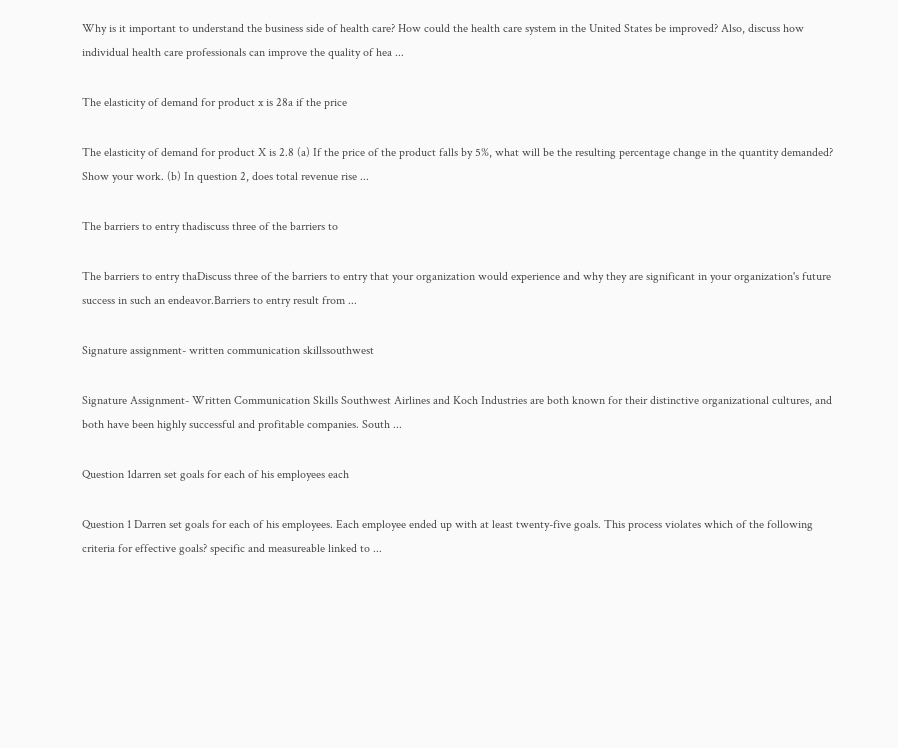Why is it important to understand the business side of health care? How could the health care system in the United States be improved? Also, discuss how individual health care professionals can improve the quality of hea ...

The elasticity of demand for product x is 28a if the price

The elasticity of demand for product X is 2.8 (a) If the price of the product falls by 5%, what will be the resulting percentage change in the quantity demanded? Show your work. (b) In question 2, does total revenue rise ...

The barriers to entry thadiscuss three of the barriers to

The barriers to entry thaDiscuss three of the barriers to entry that your organization would experience and why they are significant in your organization's future success in such an endeavor.Barriers to entry result from ...

Signature assignment- written communication skillssouthwest

Signature Assignment- Written Communication Skills Southwest Airlines and Koch Industries are both known for their distinctive organizational cultures, and both have been highly successful and profitable companies. South ...

Question 1darren set goals for each of his employees each

Question 1 Darren set goals for each of his employees. Each employee ended up with at least twenty-five goals. This process violates which of the following criteria for effective goals? specific and measureable linked to ...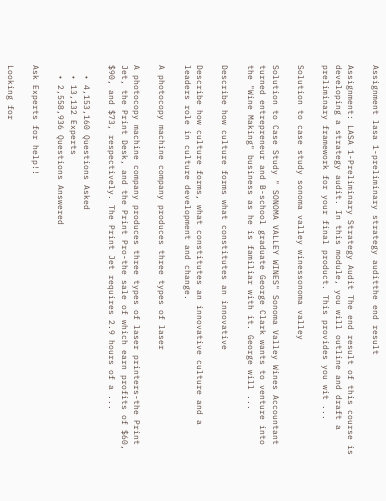Assignment lasa 1-preliminary strategy auditthe end result

Assignment: LASA 1-Preliminary Strategy Audit The end result of this course is developing a strategy audit. In this module, you will outline and draft a preliminary framework for your final product. This provides you wit ...

Solution to case study sonoma valley winessonoma valley

Solution to Case Study " SONOMA VALLEY WINES" Sonoma Valley Wines Accountant turned entrepreneur and B-school graduate George Clark wants to venture into the "Wine Making" business as he is familiar with it. George will ...

Describe how culture forms what constitutes an innovative

Describe how culture forms, what constitutes an innovative culture and a leaders role in culture development and change.

A photocopy machine company produces three types of laser

A photocopy machine company produces three types of laser printers-the Print Jet, the Print Desk, and the Print Pro-the sale of which earn profits of $60, $90, and $73, respectively. The Print Jet requires 2.9 hours of a ...

  • 4,153,160 Questions Asked
  • 13,132 Experts
  • 2,558,936 Questions Answered

Ask Experts for help!!

Looking for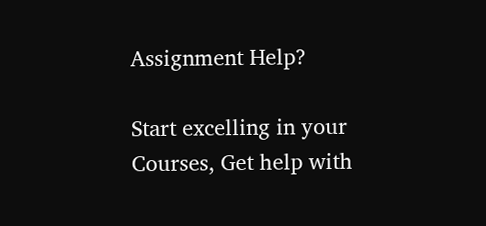Assignment Help?

Start excelling in your Courses, Get help with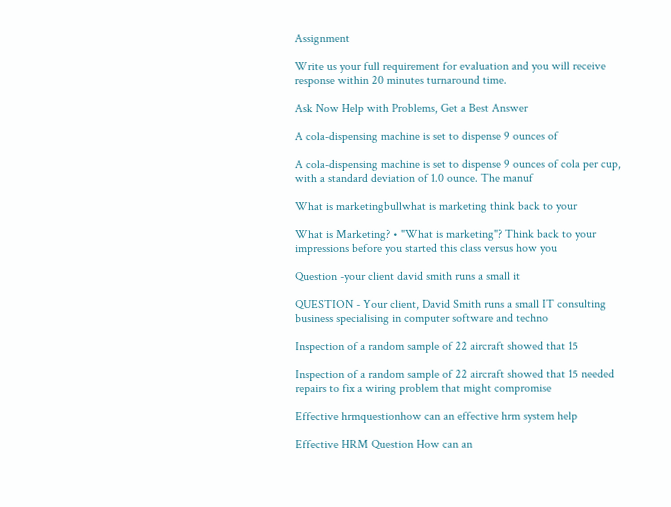Assignment

Write us your full requirement for evaluation and you will receive response within 20 minutes turnaround time.

Ask Now Help with Problems, Get a Best Answer

A cola-dispensing machine is set to dispense 9 ounces of

A cola-dispensing machine is set to dispense 9 ounces of cola per cup, with a standard deviation of 1.0 ounce. The manuf

What is marketingbullwhat is marketing think back to your

What is Marketing? • "What is marketing"? Think back to your impressions before you started this class versus how you

Question -your client david smith runs a small it

QUESTION - Your client, David Smith runs a small IT consulting business specialising in computer software and techno

Inspection of a random sample of 22 aircraft showed that 15

Inspection of a random sample of 22 aircraft showed that 15 needed repairs to fix a wiring problem that might compromise

Effective hrmquestionhow can an effective hrm system help

Effective HRM Question How can an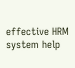effective HRM system help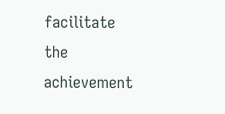facilitate the achievement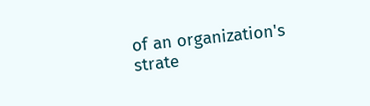of an organization's strate